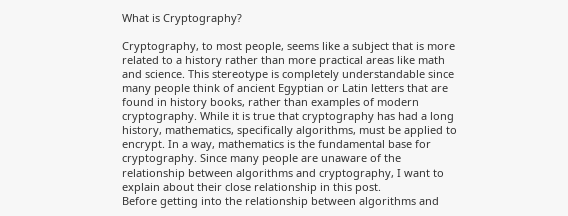What is Cryptography?

Cryptography, to most people, seems like a subject that is more related to a history rather than more practical areas like math and science. This stereotype is completely understandable since many people think of ancient Egyptian or Latin letters that are found in history books, rather than examples of modern cryptography. While it is true that cryptography has had a long history, mathematics, specifically algorithms, must be applied to encrypt. In a way, mathematics is the fundamental base for cryptography. Since many people are unaware of the relationship between algorithms and cryptography, I want to explain about their close relationship in this post.
Before getting into the relationship between algorithms and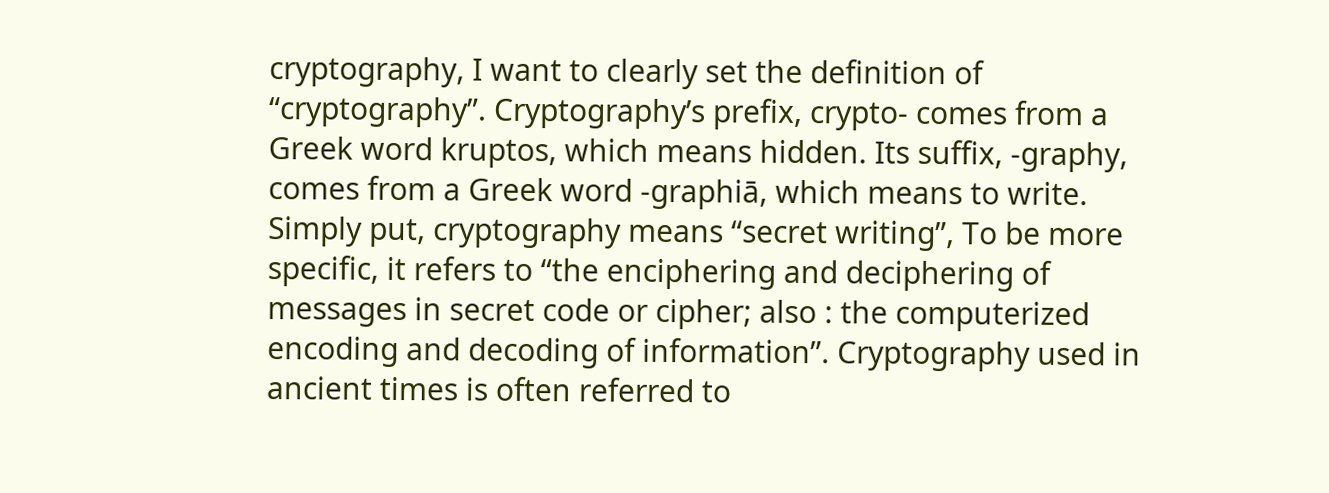cryptography, I want to clearly set the definition of “cryptography”. Cryptography’s prefix, crypto- comes from a Greek word kruptos, which means hidden. Its suffix, -graphy, comes from a Greek word -graphiā, which means to write. Simply put, cryptography means “secret writing”, To be more specific, it refers to “the enciphering and deciphering of messages in secret code or cipher; also : the computerized encoding and decoding of information”. Cryptography used in ancient times is often referred to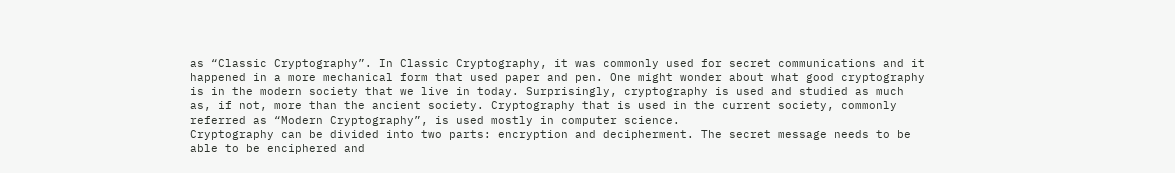as “Classic Cryptography”. In Classic Cryptography, it was commonly used for secret communications and it happened in a more mechanical form that used paper and pen. One might wonder about what good cryptography is in the modern society that we live in today. Surprisingly, cryptography is used and studied as much as, if not, more than the ancient society. Cryptography that is used in the current society, commonly referred as “Modern Cryptography”, is used mostly in computer science.
Cryptography can be divided into two parts: encryption and decipherment. The secret message needs to be able to be enciphered and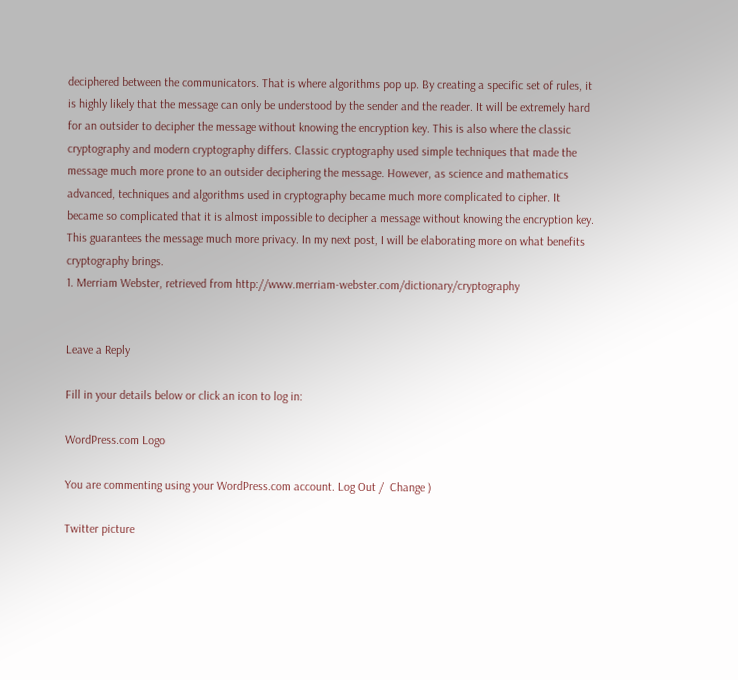deciphered between the communicators. That is where algorithms pop up. By creating a specific set of rules, it is highly likely that the message can only be understood by the sender and the reader. It will be extremely hard for an outsider to decipher the message without knowing the encryption key. This is also where the classic cryptography and modern cryptography differs. Classic cryptography used simple techniques that made the message much more prone to an outsider deciphering the message. However, as science and mathematics advanced, techniques and algorithms used in cryptography became much more complicated to cipher. It became so complicated that it is almost impossible to decipher a message without knowing the encryption key. This guarantees the message much more privacy. In my next post, I will be elaborating more on what benefits cryptography brings.
1. Merriam Webster, retrieved from http://www.merriam-webster.com/dictionary/cryptography


Leave a Reply

Fill in your details below or click an icon to log in:

WordPress.com Logo

You are commenting using your WordPress.com account. Log Out /  Change )

Twitter picture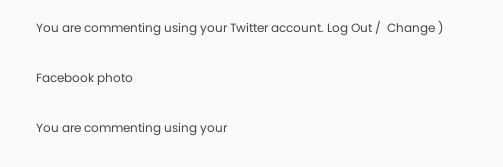You are commenting using your Twitter account. Log Out /  Change )

Facebook photo

You are commenting using your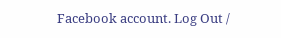Facebook account. Log Out /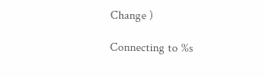Change )

Connecting to %s